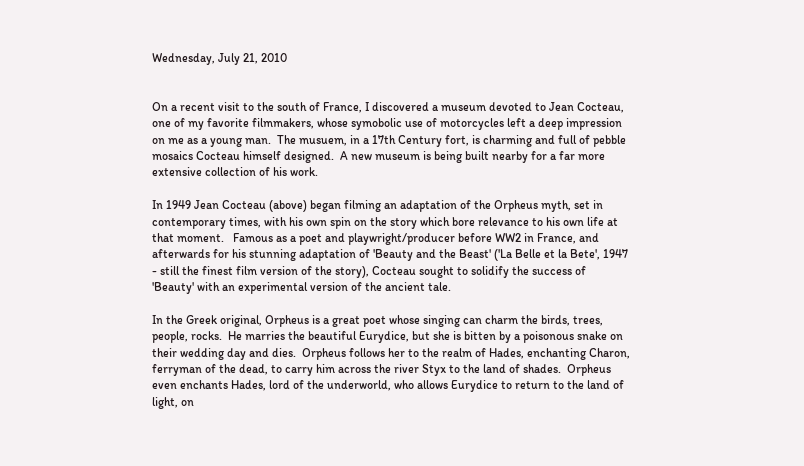Wednesday, July 21, 2010


On a recent visit to the south of France, I discovered a museum devoted to Jean Cocteau, one of my favorite filmmakers, whose symobolic use of motorcycles left a deep impression on me as a young man.  The musuem, in a 17th Century fort, is charming and full of pebble mosaics Cocteau himself designed.  A new museum is being built nearby for a far more extensive collection of his work.

In 1949 Jean Cocteau (above) began filming an adaptation of the Orpheus myth, set in contemporary times, with his own spin on the story which bore relevance to his own life at that moment.   Famous as a poet and playwright/producer before WW2 in France, and afterwards for his stunning adaptation of 'Beauty and the Beast' ('La Belle et la Bete', 1947 - still the finest film version of the story), Cocteau sought to solidify the success of 'Beauty' with an experimental version of the ancient tale.

In the Greek original, Orpheus is a great poet whose singing can charm the birds, trees, people, rocks.  He marries the beautiful Eurydice, but she is bitten by a poisonous snake on their wedding day and dies.  Orpheus follows her to the realm of Hades, enchanting Charon, ferryman of the dead, to carry him across the river Styx to the land of shades.  Orpheus even enchants Hades, lord of the underworld, who allows Eurydice to return to the land of light, on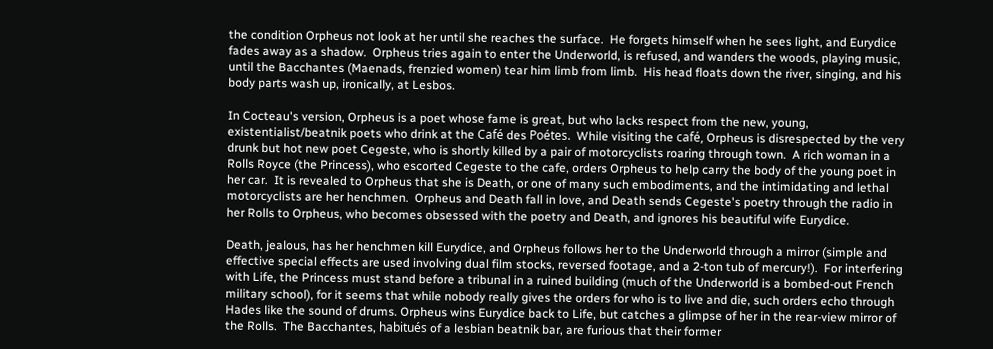the condition Orpheus not look at her until she reaches the surface.  He forgets himself when he sees light, and Eurydice fades away as a shadow.  Orpheus tries again to enter the Underworld, is refused, and wanders the woods, playing music, until the Bacchantes (Maenads, frenzied women) tear him limb from limb.  His head floats down the river, singing, and his body parts wash up, ironically, at Lesbos.

In Cocteau's version, Orpheus is a poet whose fame is great, but who lacks respect from the new, young, existentialist/beatnik poets who drink at the Café des Poétes.  While visiting the café, Orpheus is disrespected by the very drunk but hot new poet Cegeste, who is shortly killed by a pair of motorcyclists roaring through town.  A rich woman in a Rolls Royce (the Princess), who escorted Cegeste to the cafe, orders Orpheus to help carry the body of the young poet in her car.  It is revealed to Orpheus that she is Death, or one of many such embodiments, and the intimidating and lethal motorcyclists are her henchmen.  Orpheus and Death fall in love, and Death sends Cegeste's poetry through the radio in her Rolls to Orpheus, who becomes obsessed with the poetry and Death, and ignores his beautiful wife Eurydice.

Death, jealous, has her henchmen kill Eurydice, and Orpheus follows her to the Underworld through a mirror (simple and effective special effects are used involving dual film stocks, reversed footage, and a 2-ton tub of mercury!).  For interfering with Life, the Princess must stand before a tribunal in a ruined building (much of the Underworld is a bombed-out French military school), for it seems that while nobody really gives the orders for who is to live and die, such orders echo through Hades like the sound of drums. Orpheus wins Eurydice back to Life, but catches a glimpse of her in the rear-view mirror of the Rolls.  The Bacchantes, habitués of a lesbian beatnik bar, are furious that their former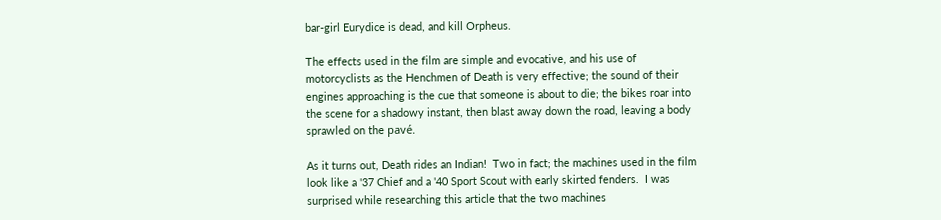bar-girl Eurydice is dead, and kill Orpheus.

The effects used in the film are simple and evocative, and his use of motorcyclists as the Henchmen of Death is very effective; the sound of their engines approaching is the cue that someone is about to die; the bikes roar into the scene for a shadowy instant, then blast away down the road, leaving a body sprawled on the pavé.

As it turns out, Death rides an Indian!  Two in fact; the machines used in the film look like a '37 Chief and a '40 Sport Scout with early skirted fenders.  I was surprised while researching this article that the two machines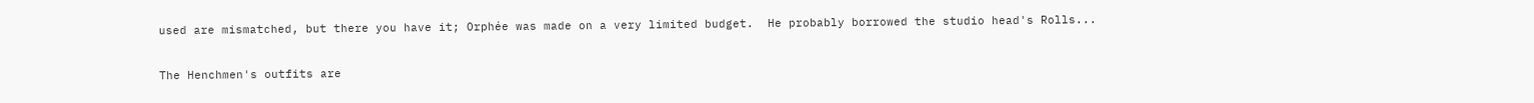used are mismatched, but there you have it; Orphée was made on a very limited budget.  He probably borrowed the studio head's Rolls...

The Henchmen's outfits are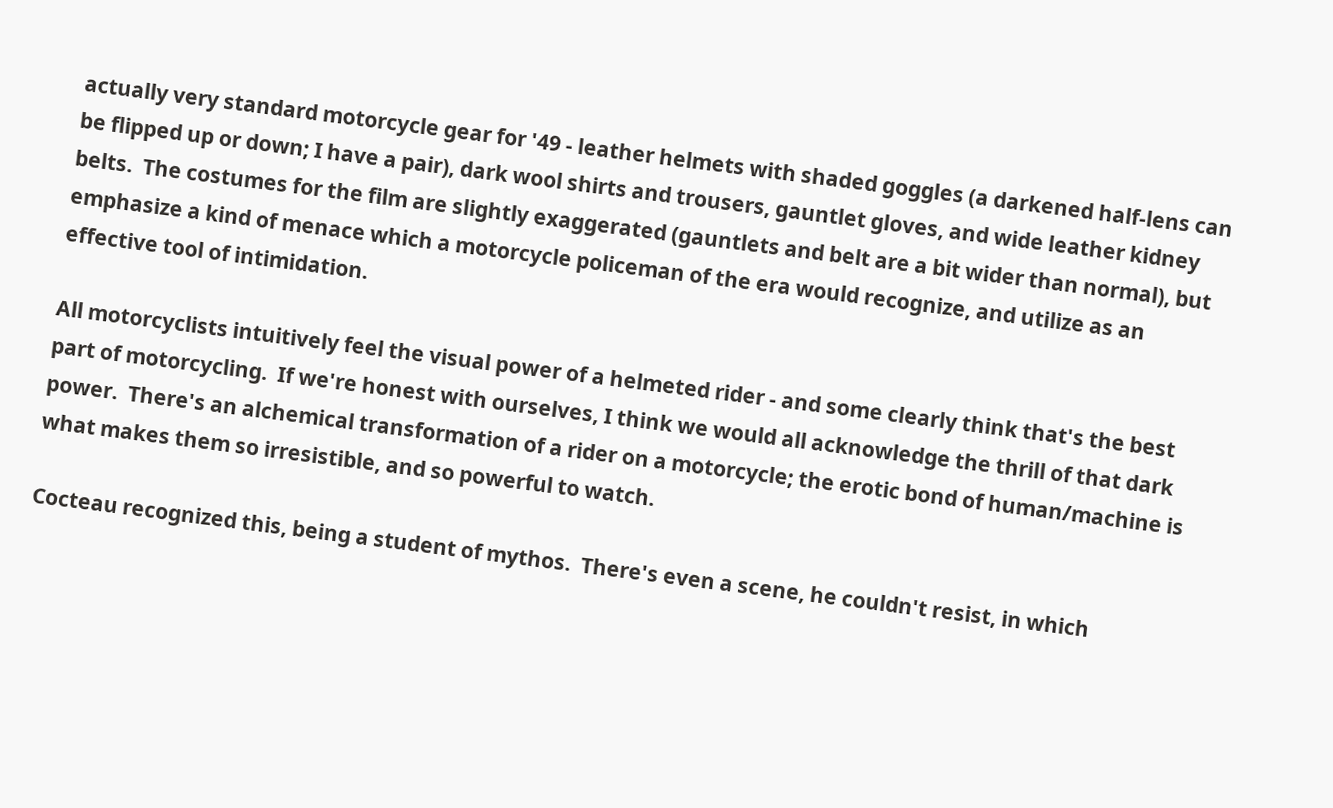actually very standard motorcycle gear for '49 - leather helmets with shaded goggles (a darkened half-lens can be flipped up or down; I have a pair), dark wool shirts and trousers, gauntlet gloves, and wide leather kidney belts.  The costumes for the film are slightly exaggerated (gauntlets and belt are a bit wider than normal), but emphasize a kind of menace which a motorcycle policeman of the era would recognize, and utilize as an effective tool of intimidation.

All motorcyclists intuitively feel the visual power of a helmeted rider - and some clearly think that's the best part of motorcycling.  If we're honest with ourselves, I think we would all acknowledge the thrill of that dark power.  There's an alchemical transformation of a rider on a motorcycle; the erotic bond of human/machine is what makes them so irresistible, and so powerful to watch.

Cocteau recognized this, being a student of mythos.  There's even a scene, he couldn't resist, in which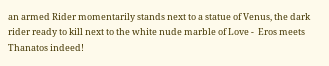an armed Rider momentarily stands next to a statue of Venus, the dark rider ready to kill next to the white nude marble of Love -  Eros meets Thanatos indeed!